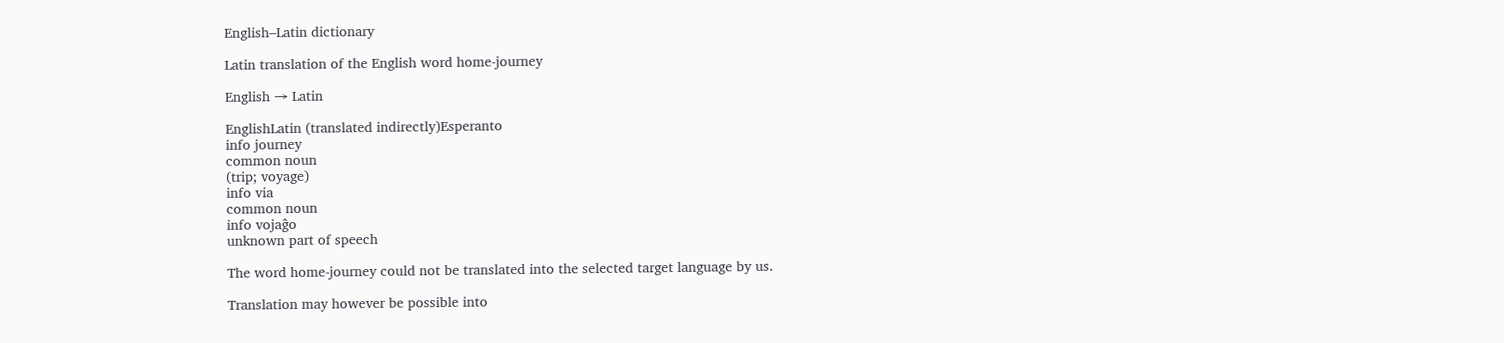English–Latin dictionary

Latin translation of the English word home‐journey

English → Latin

EnglishLatin (translated indirectly)Esperanto
info journey
common noun
(trip; voyage)
info via
common noun
info vojaĝo
unknown part of speech

The word home‐journey could not be translated into the selected target language by us.

Translation may however be possible into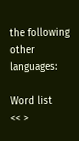the following other languages:

Word list
<< >